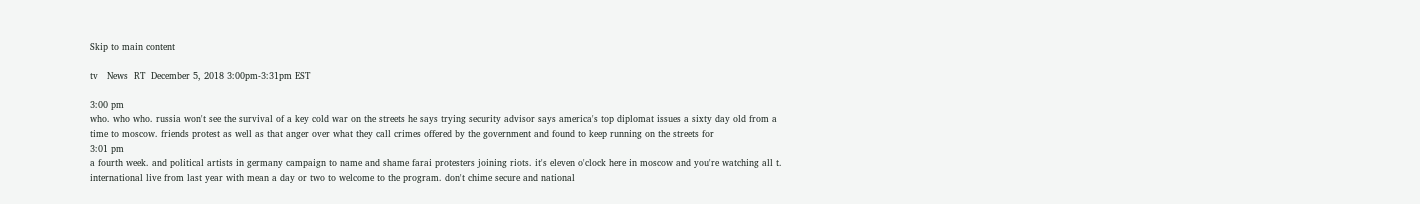Skip to main content

tv   News  RT  December 5, 2018 3:00pm-3:31pm EST

3:00 pm
who. who who. russia won't see the survival of a key cold war on the streets he says trying security advisor says america's top diplomat issues a sixty day old from a time to moscow. friends protest as well as that anger over what they call crimes offered by the government and found to keep running on the streets for
3:01 pm
a fourth week. and political artists in germany campaign to name and shame farai protesters joining riots. it's eleven o'clock here in moscow and you're watching all t. international live from last year with mean a day or two to welcome to the program. don't chime secure and national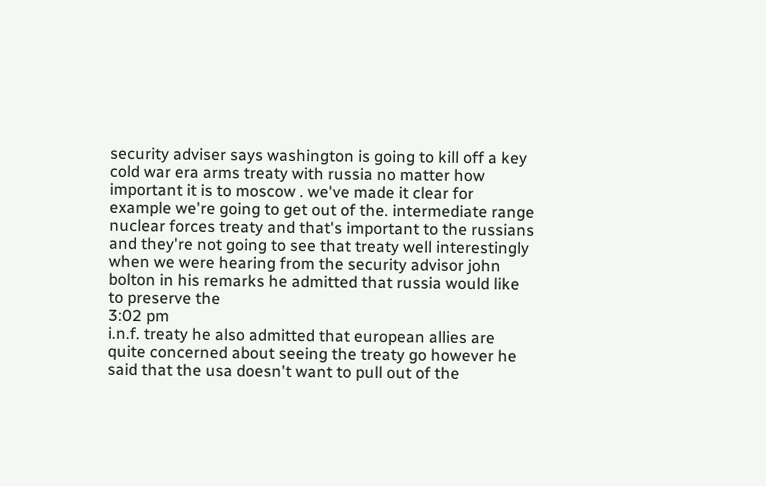security adviser says washington is going to kill off a key cold war era arms treaty with russia no matter how important it is to moscow . we've made it clear for example we're going to get out of the. intermediate range nuclear forces treaty and that's important to the russians and they're not going to see that treaty well interestingly when we were hearing from the security advisor john bolton in his remarks he admitted that russia would like to preserve the
3:02 pm
i.n.f. treaty he also admitted that european allies are quite concerned about seeing the treaty go however he said that the usa doesn't want to pull out of the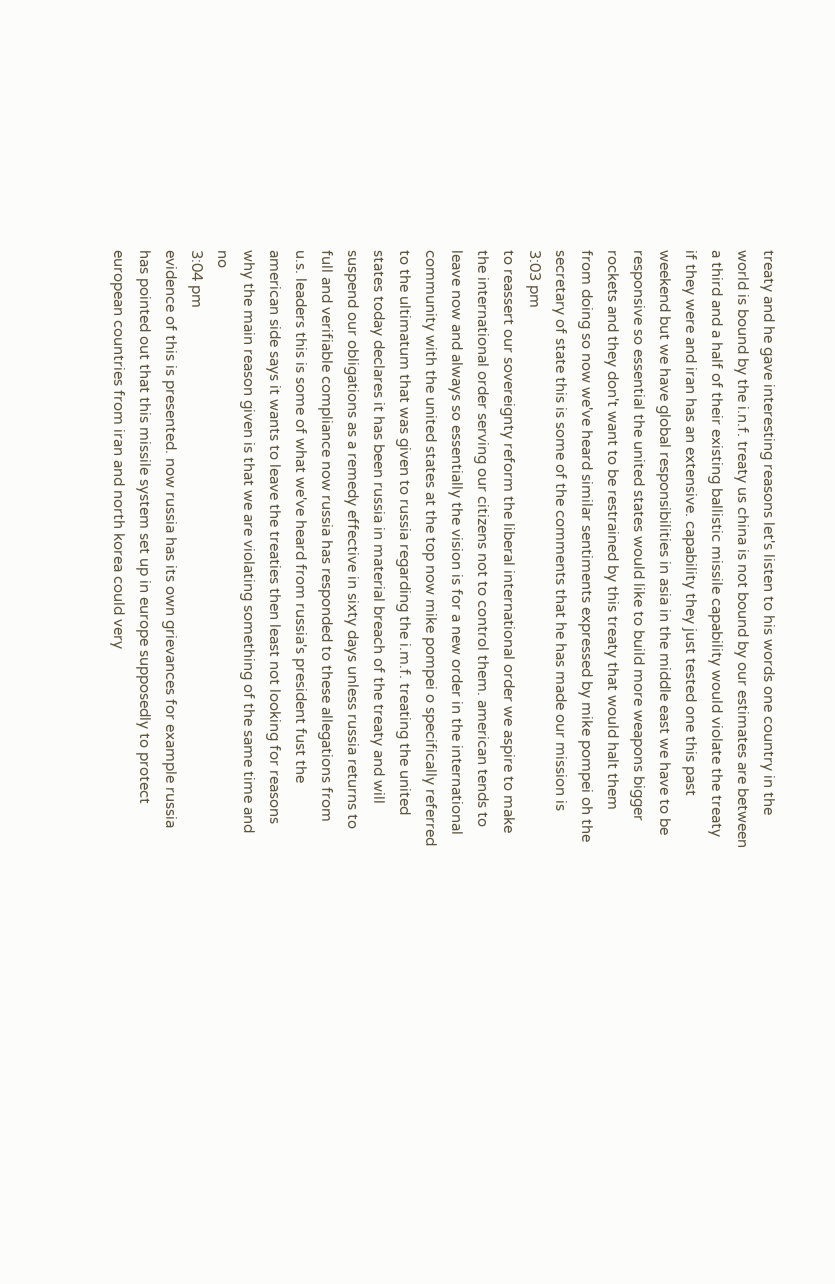treaty and he gave interesting reasons let's listen to his words one country in the world is bound by the i.n.f. treaty us china is not bound by our estimates are between a third and a half of their existing ballistic missile capability would violate the treaty if they were and iran has an extensive. capability they just tested one this past weekend but we have global responsibilities in asia in the middle east we have to be responsive so essential the united states would like to build more weapons bigger rockets and they don't want to be restrained by this treaty that would halt them from doing so now we've heard similar sentiments expressed by mike pompei oh the secretary of state this is some of the comments that he has made our mission is
3:03 pm
to reassert our sovereignty reform the liberal international order we aspire to make the international order serving our citizens not to control them. american tends to leave now and always so essentially the vision is for a new order in the international community with the united states at the top now mike pompei o specifically referred to the ultimatum that was given to russia regarding the i.m.f. treating the united states today declares it has been russia in material breach of the treaty and will suspend our obligations as a remedy effective in sixty days unless russia returns to full and verifiable compliance now russia has responded to these allegations from u.s. leaders this is some of what we've heard from russia's president fust the american side says it wants to leave the treaties then least not looking for reasons why the main reason given is that we are violating something of the same time and no
3:04 pm
evidence of this is presented. now russia has its own grievances for example russia has pointed out that this missile system set up in europe supposedly to protect european countries from iran and north korea could very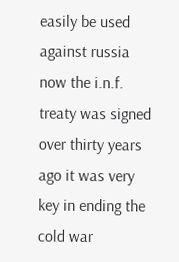easily be used against russia now the i.n.f. treaty was signed over thirty years ago it was very key in ending the cold war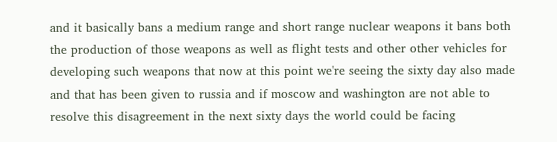and it basically bans a medium range and short range nuclear weapons it bans both the production of those weapons as well as flight tests and other other vehicles for developing such weapons that now at this point we're seeing the sixty day also made and that has been given to russia and if moscow and washington are not able to resolve this disagreement in the next sixty days the world could be facing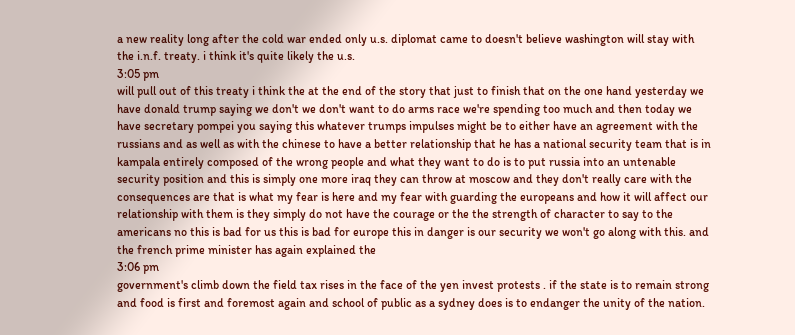a new reality long after the cold war ended only u.s. diplomat came to doesn't believe washington will stay with the i.n.f. treaty. i think it's quite likely the u.s.
3:05 pm
will pull out of this treaty i think the at the end of the story that just to finish that on the one hand yesterday we have donald trump saying we don't we don't want to do arms race we're spending too much and then today we have secretary pompei you saying this whatever trumps impulses might be to either have an agreement with the russians and as well as with the chinese to have a better relationship that he has a national security team that is in kampala entirely composed of the wrong people and what they want to do is to put russia into an untenable security position and this is simply one more iraq they can throw at moscow and they don't really care with the consequences are that is what my fear is here and my fear with guarding the europeans and how it will affect our relationship with them is they simply do not have the courage or the the strength of character to say to the americans no this is bad for us this is bad for europe this in danger is our security we won't go along with this. and the french prime minister has again explained the
3:06 pm
government's climb down the field tax rises in the face of the yen invest protests . if the state is to remain strong and food is first and foremost again and school of public as a sydney does is to endanger the unity of the nation.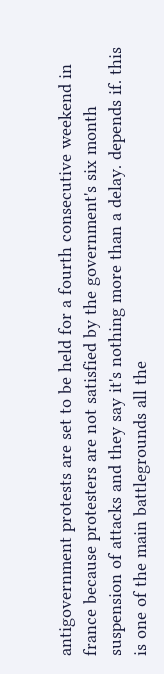antigovernment protests are set to be held for a fourth consecutive weekend in france because protesters are not satisfied by the government's six month suspension of attacks and they say it's nothing more than a delay. depends if. this is one of the main battlegrounds all the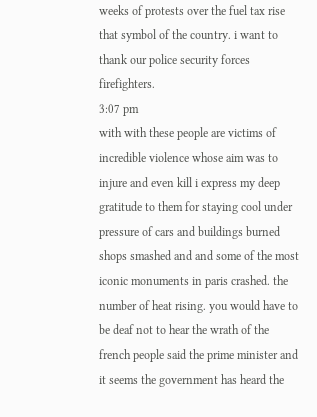weeks of protests over the fuel tax rise that symbol of the country. i want to thank our police security forces firefighters.
3:07 pm
with with these people are victims of incredible violence whose aim was to injure and even kill i express my deep gratitude to them for staying cool under pressure of cars and buildings burned shops smashed and and some of the most iconic monuments in paris crashed. the number of heat rising. you would have to be deaf not to hear the wrath of the french people said the prime minister and it seems the government has heard the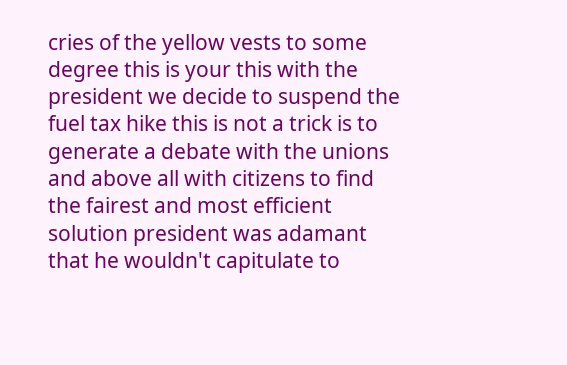cries of the yellow vests to some degree this is your this with the president we decide to suspend the fuel tax hike this is not a trick is to generate a debate with the unions and above all with citizens to find the fairest and most efficient solution president was adamant that he wouldn't capitulate to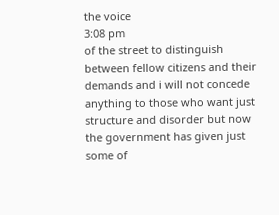the voice
3:08 pm
of the street to distinguish between fellow citizens and their demands and i will not concede anything to those who want just structure and disorder but now the government has given just some of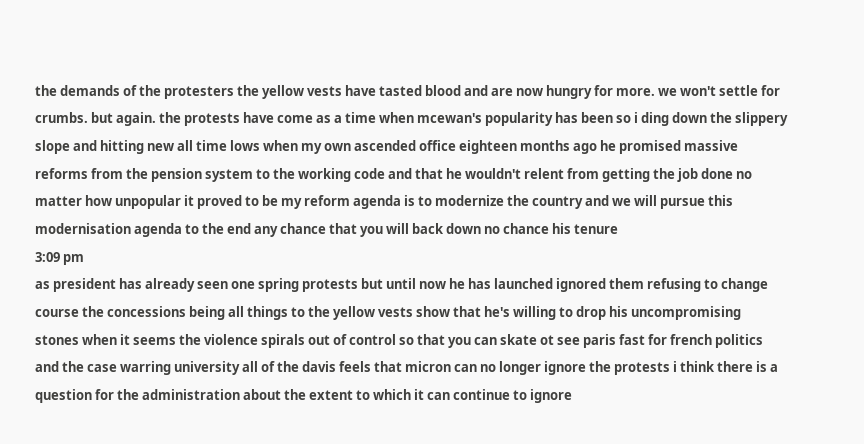the demands of the protesters the yellow vests have tasted blood and are now hungry for more. we won't settle for crumbs. but again. the protests have come as a time when mcewan's popularity has been so i ding down the slippery slope and hitting new all time lows when my own ascended office eighteen months ago he promised massive reforms from the pension system to the working code and that he wouldn't relent from getting the job done no matter how unpopular it proved to be my reform agenda is to modernize the country and we will pursue this modernisation agenda to the end any chance that you will back down no chance his tenure
3:09 pm
as president has already seen one spring protests but until now he has launched ignored them refusing to change course the concessions being all things to the yellow vests show that he's willing to drop his uncompromising stones when it seems the violence spirals out of control so that you can skate ot see paris fast for french politics and the case warring university all of the davis feels that micron can no longer ignore the protests i think there is a question for the administration about the extent to which it can continue to ignore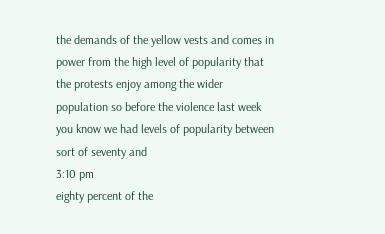the demands of the yellow vests and comes in power from the high level of popularity that the protests enjoy among the wider population so before the violence last week you know we had levels of popularity between sort of seventy and
3:10 pm
eighty percent of the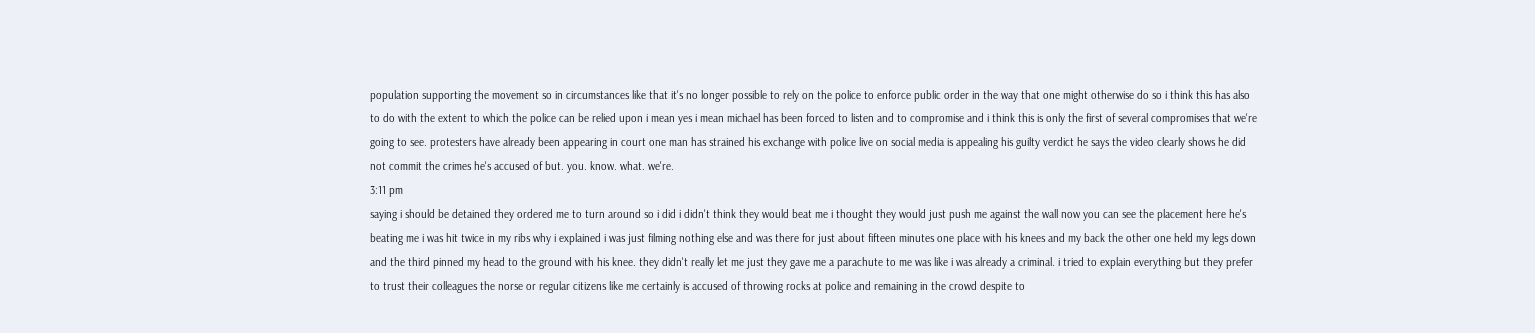population supporting the movement so in circumstances like that it's no longer possible to rely on the police to enforce public order in the way that one might otherwise do so i think this has also to do with the extent to which the police can be relied upon i mean yes i mean michael has been forced to listen and to compromise and i think this is only the first of several compromises that we're going to see. protesters have already been appearing in court one man has strained his exchange with police live on social media is appealing his guilty verdict he says the video clearly shows he did not commit the crimes he's accused of but. you. know. what. we're.
3:11 pm
saying i should be detained they ordered me to turn around so i did i didn't think they would beat me i thought they would just push me against the wall now you can see the placement here he's beating me i was hit twice in my ribs why i explained i was just filming nothing else and was there for just about fifteen minutes one place with his knees and my back the other one held my legs down and the third pinned my head to the ground with his knee. they didn't really let me just they gave me a parachute to me was like i was already a criminal. i tried to explain everything but they prefer to trust their colleagues the norse or regular citizens like me certainly is accused of throwing rocks at police and remaining in the crowd despite to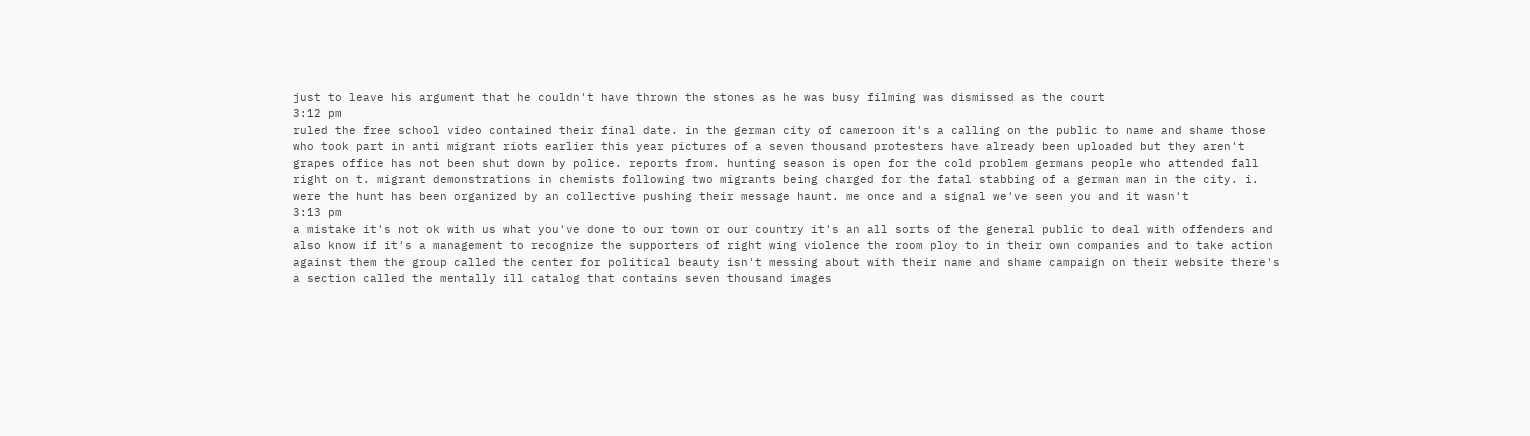just to leave his argument that he couldn't have thrown the stones as he was busy filming was dismissed as the court
3:12 pm
ruled the free school video contained their final date. in the german city of cameroon it's a calling on the public to name and shame those who took part in anti migrant riots earlier this year pictures of a seven thousand protesters have already been uploaded but they aren't grapes office has not been shut down by police. reports from. hunting season is open for the cold problem germans people who attended fall right on t. migrant demonstrations in chemists following two migrants being charged for the fatal stabbing of a german man in the city. i. were the hunt has been organized by an collective pushing their message haunt. me once and a signal we've seen you and it wasn't
3:13 pm
a mistake it's not ok with us what you've done to our town or our country it's an all sorts of the general public to deal with offenders and also know if it's a management to recognize the supporters of right wing violence the room ploy to in their own companies and to take action against them the group called the center for political beauty isn't messing about with their name and shame campaign on their website there's a section called the mentally ill catalog that contains seven thousand images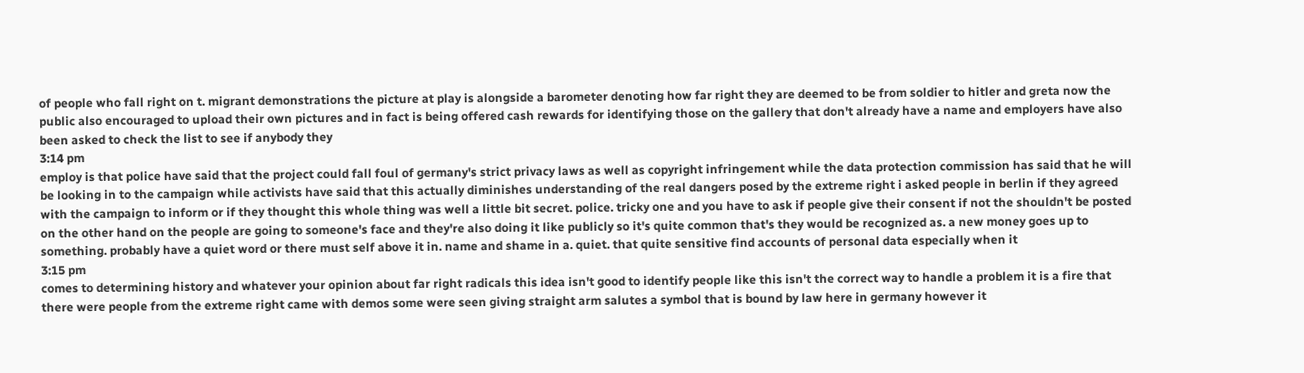of people who fall right on t. migrant demonstrations the picture at play is alongside a barometer denoting how far right they are deemed to be from soldier to hitler and greta now the public also encouraged to upload their own pictures and in fact is being offered cash rewards for identifying those on the gallery that don't already have a name and employers have also been asked to check the list to see if anybody they
3:14 pm
employ is that police have said that the project could fall foul of germany's strict privacy laws as well as copyright infringement while the data protection commission has said that he will be looking in to the campaign while activists have said that this actually diminishes understanding of the real dangers posed by the extreme right i asked people in berlin if they agreed with the campaign to inform or if they thought this whole thing was well a little bit secret. police. tricky one and you have to ask if people give their consent if not the shouldn't be posted on the other hand on the people are going to someone's face and they're also doing it like publicly so it's quite common that's they would be recognized as. a new money goes up to something. probably have a quiet word or there must self above it in. name and shame in a. quiet. that quite sensitive find accounts of personal data especially when it
3:15 pm
comes to determining history and whatever your opinion about far right radicals this idea isn't good to identify people like this isn't the correct way to handle a problem it is a fire that there were people from the extreme right came with demos some were seen giving straight arm salutes a symbol that is bound by law here in germany however it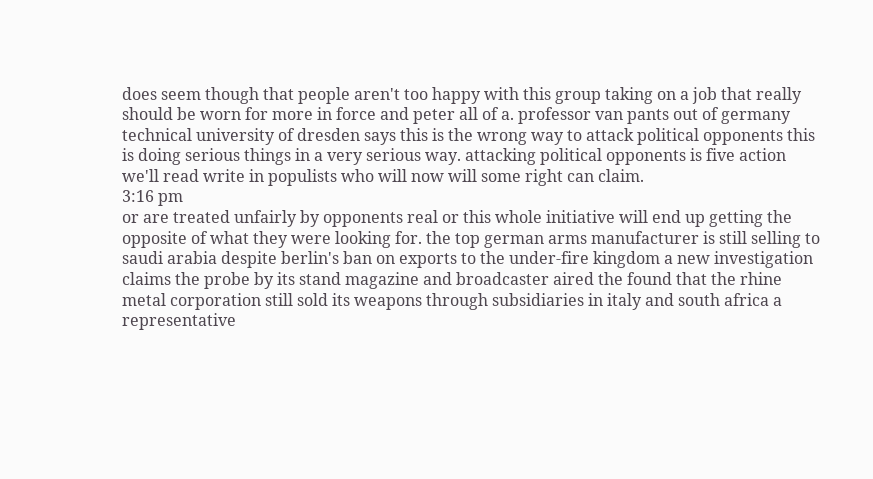does seem though that people aren't too happy with this group taking on a job that really should be worn for more in force and peter all of a. professor van pants out of germany technical university of dresden says this is the wrong way to attack political opponents this is doing serious things in a very serious way. attacking political opponents is five action we'll read write in populists who will now will some right can claim.
3:16 pm
or are treated unfairly by opponents real or this whole initiative will end up getting the opposite of what they were looking for. the top german arms manufacturer is still selling to saudi arabia despite berlin's ban on exports to the under-fire kingdom a new investigation claims the probe by its stand magazine and broadcaster aired the found that the rhine metal corporation still sold its weapons through subsidiaries in italy and south africa a representative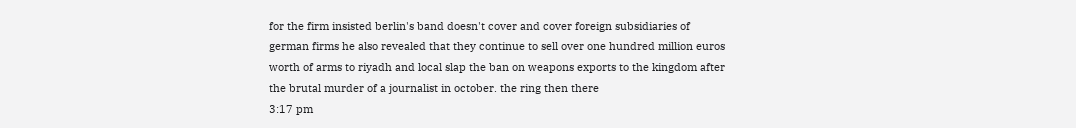for the firm insisted berlin's band doesn't cover and cover foreign subsidiaries of german firms he also revealed that they continue to sell over one hundred million euros worth of arms to riyadh and local slap the ban on weapons exports to the kingdom after the brutal murder of a journalist in october. the ring then there
3:17 pm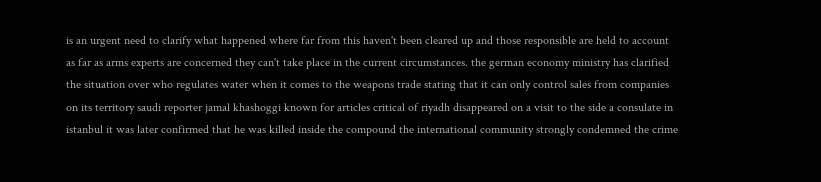is an urgent need to clarify what happened where far from this haven't been cleared up and those responsible are held to account as far as arms experts are concerned they can't take place in the current circumstances. the german economy ministry has clarified the situation over who regulates water when it comes to the weapons trade stating that it can only control sales from companies on its territory saudi reporter jamal khashoggi known for articles critical of riyadh disappeared on a visit to the side a consulate in istanbul it was later confirmed that he was killed inside the compound the international community strongly condemned the crime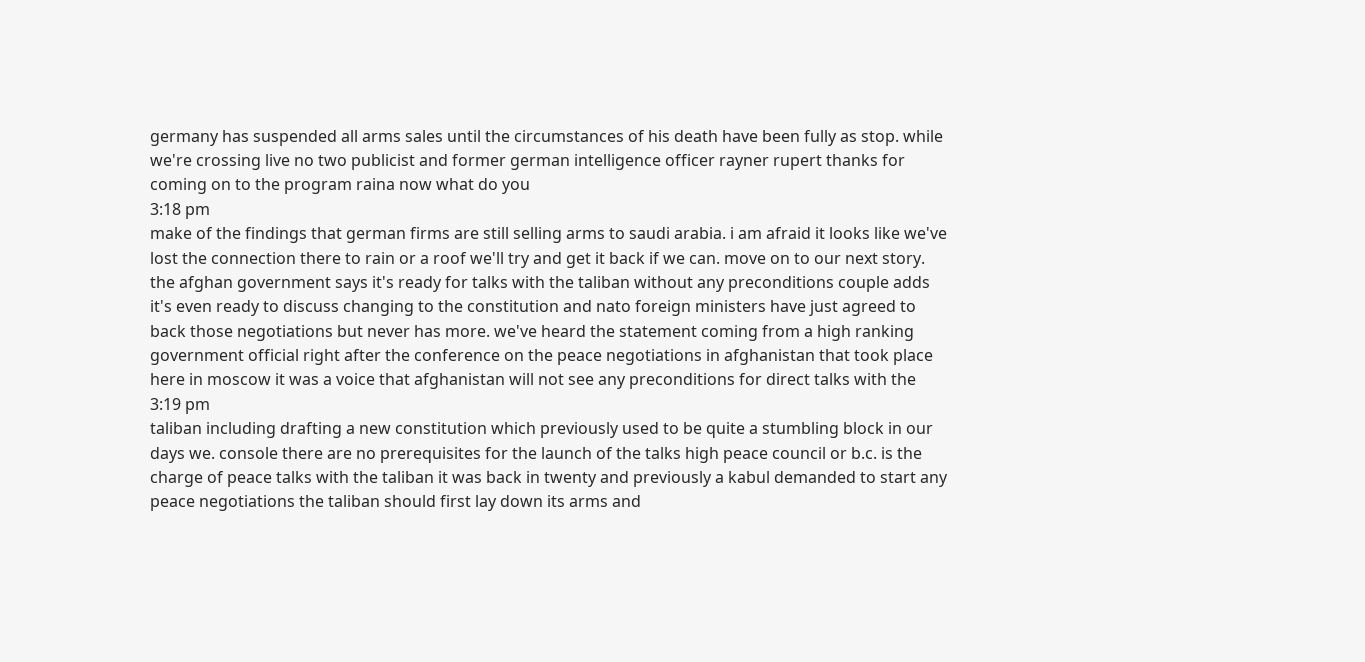germany has suspended all arms sales until the circumstances of his death have been fully as stop. while we're crossing live no two publicist and former german intelligence officer rayner rupert thanks for coming on to the program raina now what do you
3:18 pm
make of the findings that german firms are still selling arms to saudi arabia. i am afraid it looks like we've lost the connection there to rain or a roof we'll try and get it back if we can. move on to our next story. the afghan government says it's ready for talks with the taliban without any preconditions couple adds it's even ready to discuss changing to the constitution and nato foreign ministers have just agreed to back those negotiations but never has more. we've heard the statement coming from a high ranking government official right after the conference on the peace negotiations in afghanistan that took place here in moscow it was a voice that afghanistan will not see any preconditions for direct talks with the
3:19 pm
taliban including drafting a new constitution which previously used to be quite a stumbling block in our days we. console there are no prerequisites for the launch of the talks high peace council or b.c. is the charge of peace talks with the taliban it was back in twenty and previously a kabul demanded to start any peace negotiations the taliban should first lay down its arms and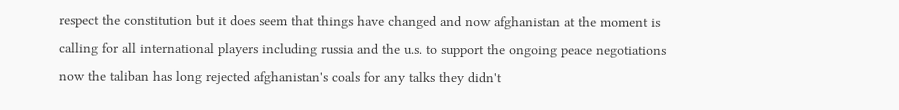respect the constitution but it does seem that things have changed and now afghanistan at the moment is calling for all international players including russia and the u.s. to support the ongoing peace negotiations now the taliban has long rejected afghanistan's coals for any talks they didn't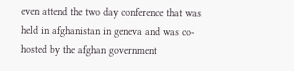even attend the two day conference that was held in afghanistan in geneva and was co-hosted by the afghan government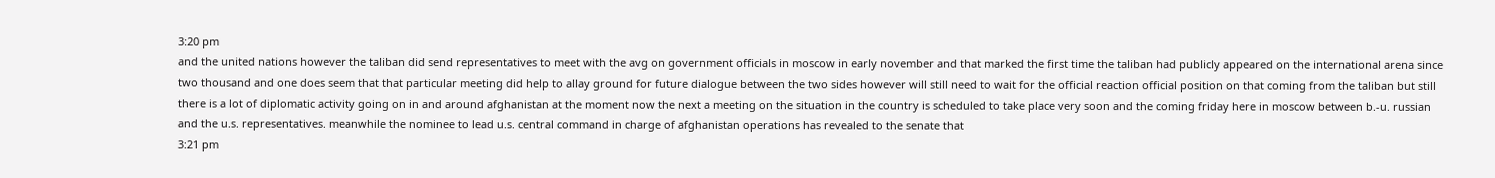3:20 pm
and the united nations however the taliban did send representatives to meet with the avg on government officials in moscow in early november and that marked the first time the taliban had publicly appeared on the international arena since two thousand and one does seem that that particular meeting did help to allay ground for future dialogue between the two sides however will still need to wait for the official reaction official position on that coming from the taliban but still there is a lot of diplomatic activity going on in and around afghanistan at the moment now the next a meeting on the situation in the country is scheduled to take place very soon and the coming friday here in moscow between b.-u. russian and the u.s. representatives. meanwhile the nominee to lead u.s. central command in charge of afghanistan operations has revealed to the senate that
3:21 pm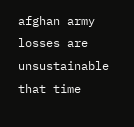afghan army losses are unsustainable that time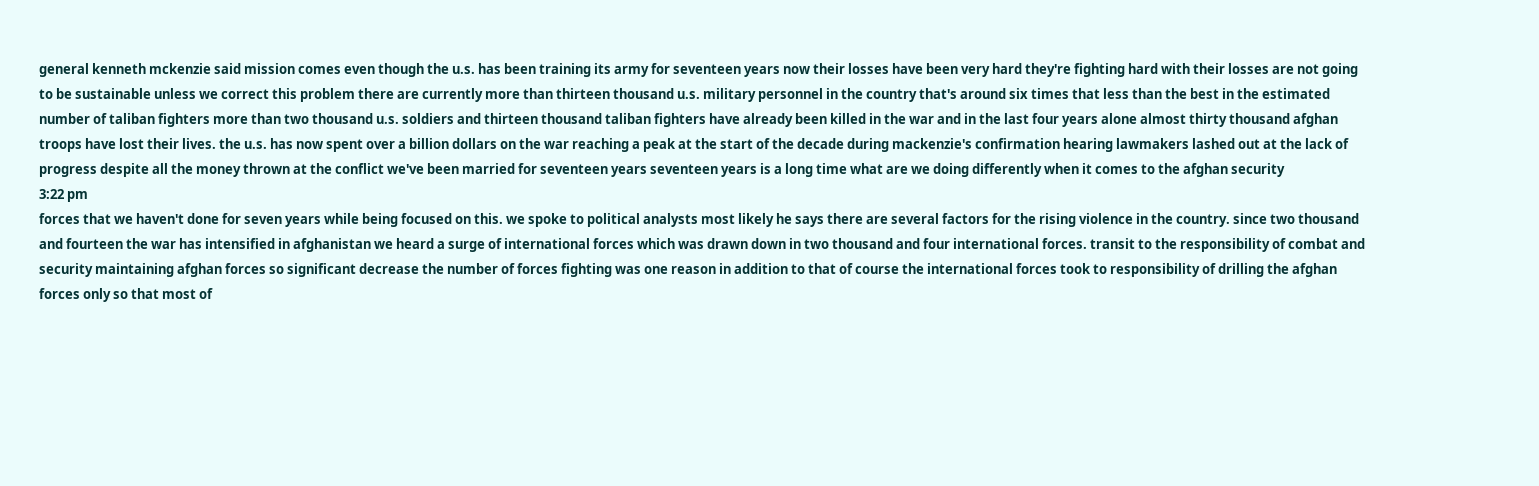general kenneth mckenzie said mission comes even though the u.s. has been training its army for seventeen years now their losses have been very hard they're fighting hard with their losses are not going to be sustainable unless we correct this problem there are currently more than thirteen thousand u.s. military personnel in the country that's around six times that less than the best in the estimated number of taliban fighters more than two thousand u.s. soldiers and thirteen thousand taliban fighters have already been killed in the war and in the last four years alone almost thirty thousand afghan troops have lost their lives. the u.s. has now spent over a billion dollars on the war reaching a peak at the start of the decade during mackenzie's confirmation hearing lawmakers lashed out at the lack of progress despite all the money thrown at the conflict we've been married for seventeen years seventeen years is a long time what are we doing differently when it comes to the afghan security
3:22 pm
forces that we haven't done for seven years while being focused on this. we spoke to political analysts most likely he says there are several factors for the rising violence in the country. since two thousand and fourteen the war has intensified in afghanistan we heard a surge of international forces which was drawn down in two thousand and four international forces. transit to the responsibility of combat and security maintaining afghan forces so significant decrease the number of forces fighting was one reason in addition to that of course the international forces took to responsibility of drilling the afghan forces only so that most of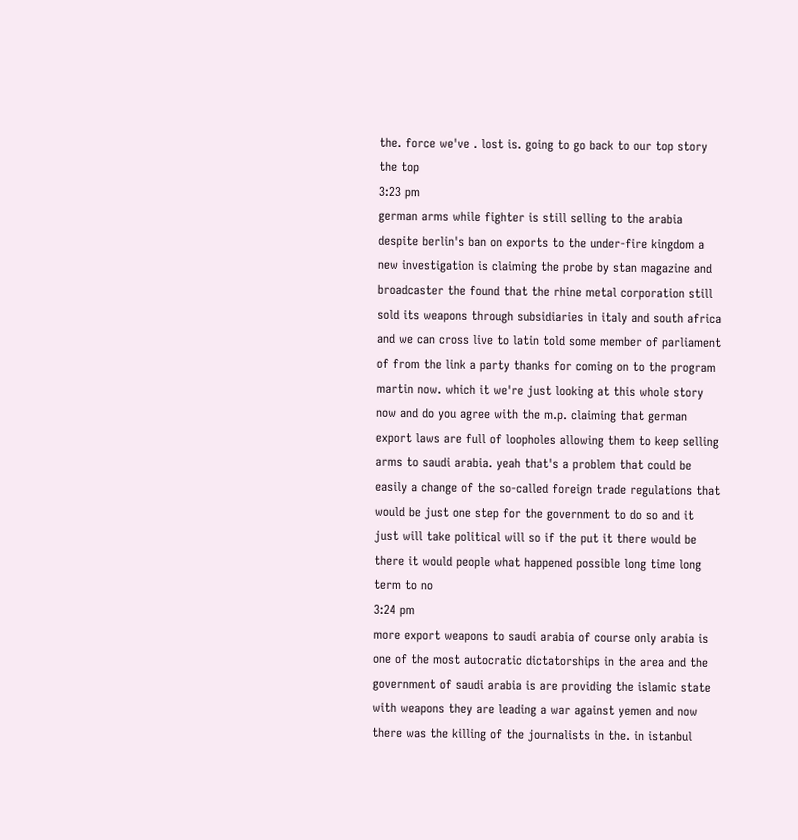the. force we've . lost is. going to go back to our top story the top
3:23 pm
german arms while fighter is still selling to the arabia despite berlin's ban on exports to the under-fire kingdom a new investigation is claiming the probe by stan magazine and broadcaster the found that the rhine metal corporation still sold its weapons through subsidiaries in italy and south africa and we can cross live to latin told some member of parliament of from the link a party thanks for coming on to the program martin now. which it we're just looking at this whole story now and do you agree with the m.p. claiming that german export laws are full of loopholes allowing them to keep selling arms to saudi arabia. yeah that's a problem that could be easily a change of the so-called foreign trade regulations that would be just one step for the government to do so and it just will take political will so if the put it there would be there it would people what happened possible long time long term to no
3:24 pm
more export weapons to saudi arabia of course only arabia is one of the most autocratic dictatorships in the area and the government of saudi arabia is are providing the islamic state with weapons they are leading a war against yemen and now there was the killing of the journalists in the. in istanbul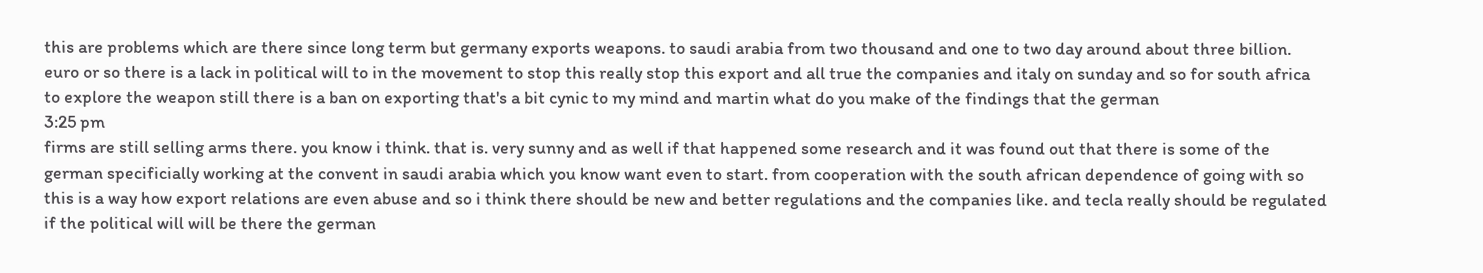this are problems which are there since long term but germany exports weapons. to saudi arabia from two thousand and one to two day around about three billion. euro or so there is a lack in political will to in the movement to stop this really stop this export and all true the companies and italy on sunday and so for south africa to explore the weapon still there is a ban on exporting that's a bit cynic to my mind and martin what do you make of the findings that the german
3:25 pm
firms are still selling arms there. you know i think. that is. very sunny and as well if that happened some research and it was found out that there is some of the german specificially working at the convent in saudi arabia which you know want even to start. from cooperation with the south african dependence of going with so this is a way how export relations are even abuse and so i think there should be new and better regulations and the companies like. and tecla really should be regulated if the political will will be there the german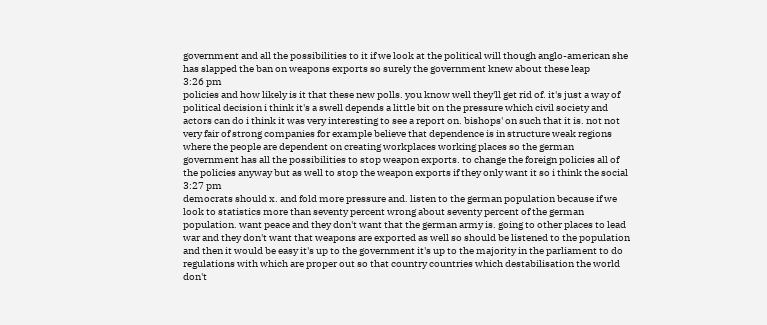government and all the possibilities to it if we look at the political will though anglo-american she has slapped the ban on weapons exports so surely the government knew about these leap
3:26 pm
policies and how likely is it that these new polls. you know well they'll get rid of. it's just a way of political decision i think it's a swell depends a little bit on the pressure which civil society and actors can do i think it was very interesting to see a report on. bishops' on such that it is. not not very fair of strong companies for example believe that dependence is in structure weak regions where the people are dependent on creating workplaces working places so the german government has all the possibilities to stop weapon exports. to change the foreign policies all of the policies anyway but as well to stop the weapon exports if they only want it so i think the social
3:27 pm
democrats should x. and fold more pressure and. listen to the german population because if we look to statistics more than seventy percent wrong about seventy percent of the german population. want peace and they don't want that the german army is. going to other places to lead war and they don't want that weapons are exported as well so should be listened to the population and then it would be easy it's up to the government it's up to the majority in the parliament to do regulations with which are proper out so that country countries which destabilisation the world don't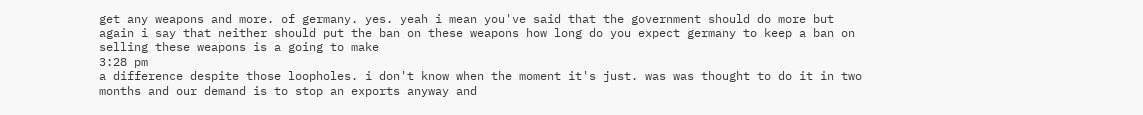get any weapons and more. of germany. yes. yeah i mean you've said that the government should do more but again i say that neither should put the ban on these weapons how long do you expect germany to keep a ban on selling these weapons is a going to make
3:28 pm
a difference despite those loopholes. i don't know when the moment it's just. was was thought to do it in two months and our demand is to stop an exports anyway and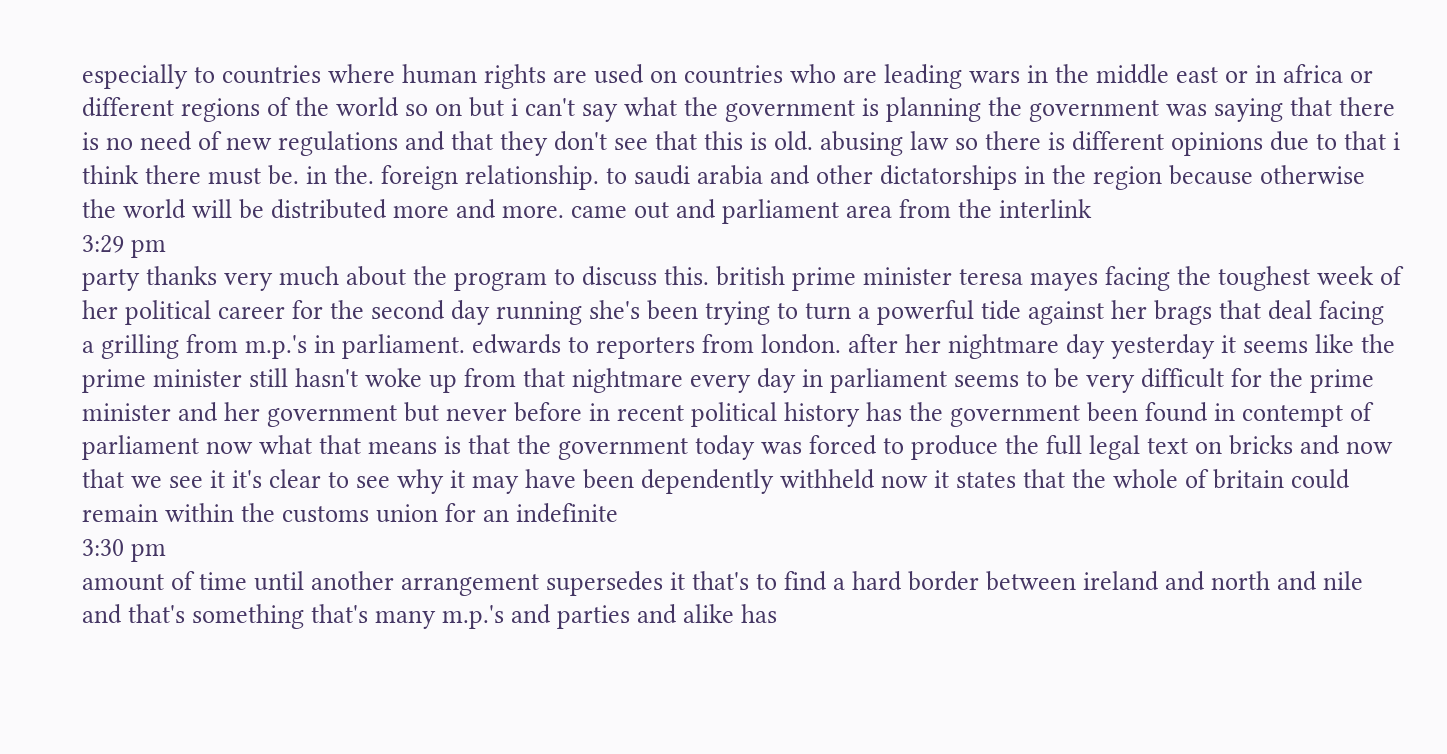especially to countries where human rights are used on countries who are leading wars in the middle east or in africa or different regions of the world so on but i can't say what the government is planning the government was saying that there is no need of new regulations and that they don't see that this is old. abusing law so there is different opinions due to that i think there must be. in the. foreign relationship. to saudi arabia and other dictatorships in the region because otherwise the world will be distributed more and more. came out and parliament area from the interlink
3:29 pm
party thanks very much about the program to discuss this. british prime minister teresa mayes facing the toughest week of her political career for the second day running she's been trying to turn a powerful tide against her brags that deal facing a grilling from m.p.'s in parliament. edwards to reporters from london. after her nightmare day yesterday it seems like the prime minister still hasn't woke up from that nightmare every day in parliament seems to be very difficult for the prime minister and her government but never before in recent political history has the government been found in contempt of parliament now what that means is that the government today was forced to produce the full legal text on bricks and now that we see it it's clear to see why it may have been dependently withheld now it states that the whole of britain could remain within the customs union for an indefinite
3:30 pm
amount of time until another arrangement supersedes it that's to find a hard border between ireland and north and nile and that's something that's many m.p.'s and parties and alike has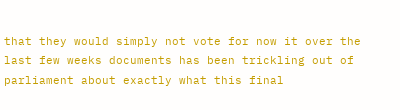that they would simply not vote for now it over the last few weeks documents has been trickling out of parliament about exactly what this final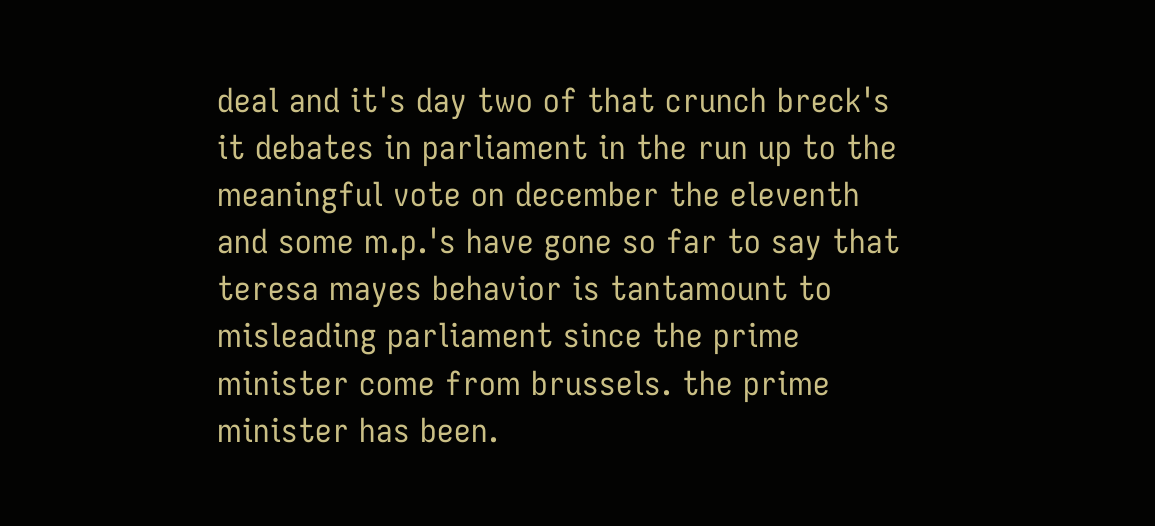deal and it's day two of that crunch breck's it debates in parliament in the run up to the meaningful vote on december the eleventh and some m.p.'s have gone so far to say that teresa mayes behavior is tantamount to misleading parliament since the prime minister come from brussels. the prime minister has been.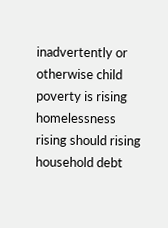inadvertently or otherwise child poverty is rising homelessness rising should rising household debt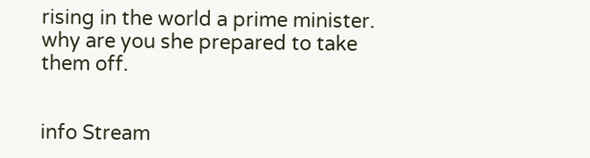rising in the world a prime minister. why are you she prepared to take them off.


info Stream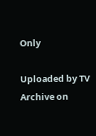Only

Uploaded by TV Archive on